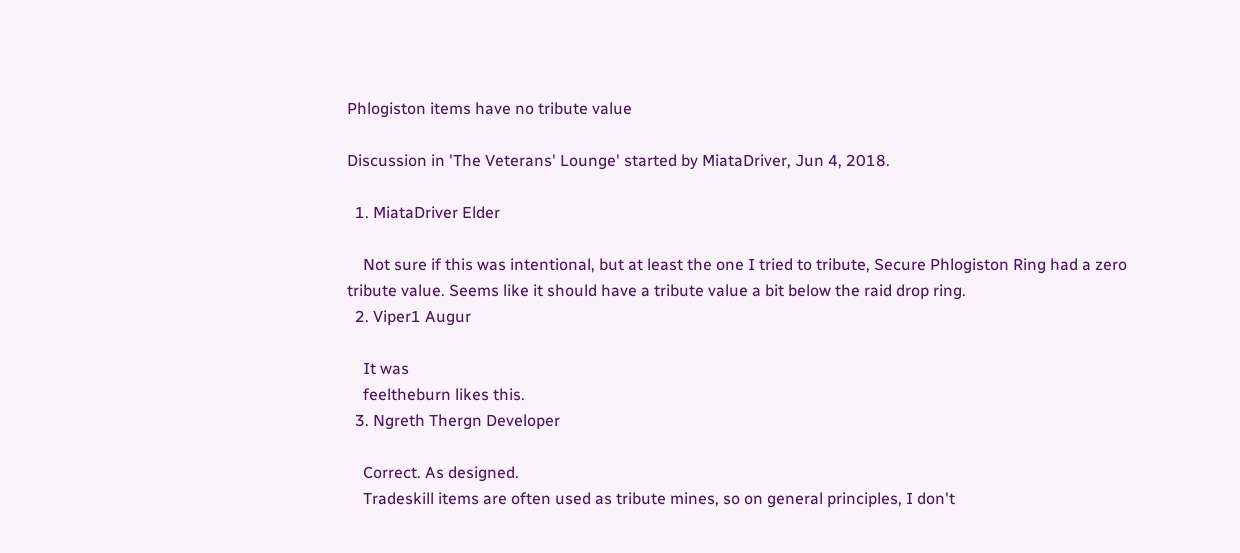Phlogiston items have no tribute value

Discussion in 'The Veterans' Lounge' started by MiataDriver, Jun 4, 2018.

  1. MiataDriver Elder

    Not sure if this was intentional, but at least the one I tried to tribute, Secure Phlogiston Ring had a zero tribute value. Seems like it should have a tribute value a bit below the raid drop ring.
  2. Viper1 Augur

    It was
    feeltheburn likes this.
  3. Ngreth Thergn Developer

    Correct. As designed.
    Tradeskill items are often used as tribute mines, so on general principles, I don't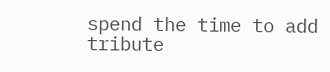spend the time to add tribute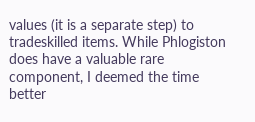values (it is a separate step) to tradeskilled items. While Phlogiston does have a valuable rare component, I deemed the time better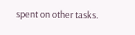spent on other tasks.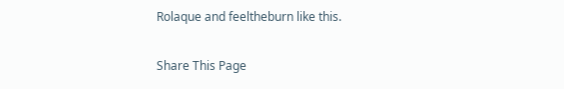Rolaque and feeltheburn like this.

Share This Page